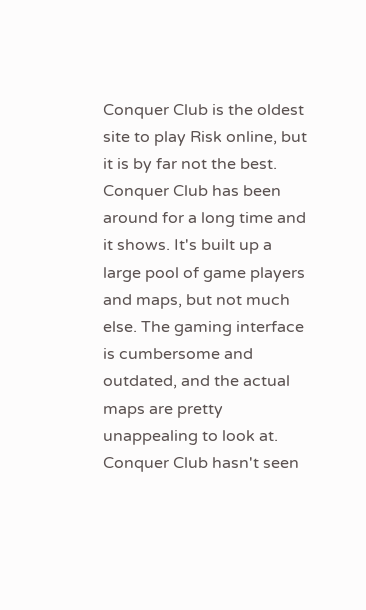Conquer Club is the oldest site to play Risk online, but it is by far not the best. Conquer Club has been around for a long time and it shows. It's built up a large pool of game players and maps, but not much else. The gaming interface is cumbersome and outdated, and the actual maps are pretty unappealing to look at. Conquer Club hasn't seen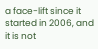a face-lift since it started in 2006, and it is not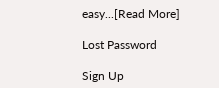easy...[Read More]

Lost Password

Sign Up